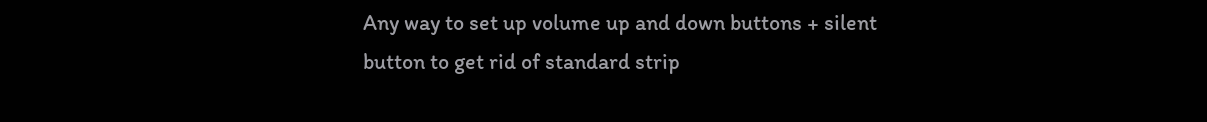Any way to set up volume up and down buttons + silent button to get rid of standard strip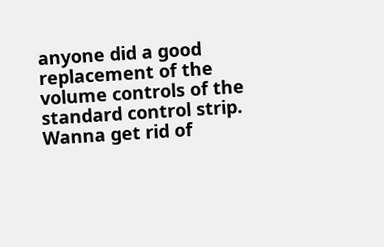anyone did a good replacement of the volume controls of the standard control strip. Wanna get rid of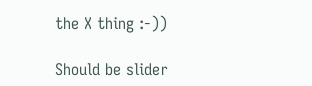the X thing :-))

Should be slider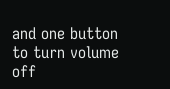and one button to turn volume off